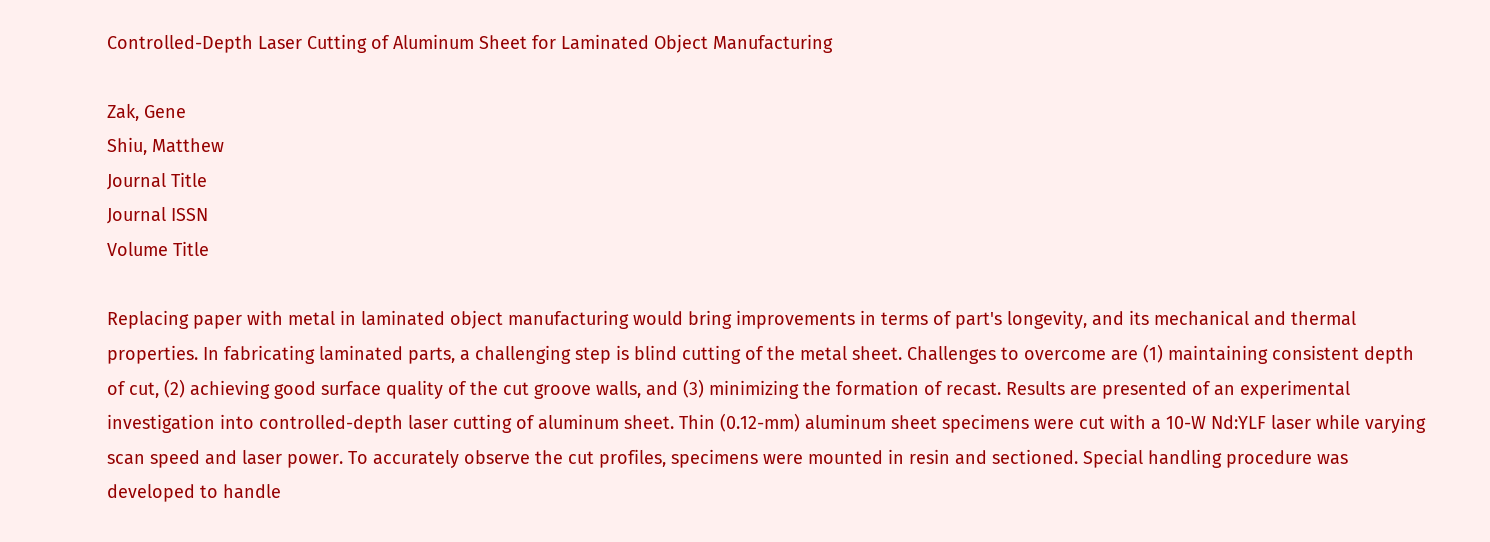Controlled-Depth Laser Cutting of Aluminum Sheet for Laminated Object Manufacturing

Zak, Gene
Shiu, Matthew
Journal Title
Journal ISSN
Volume Title

Replacing paper with metal in laminated object manufacturing would bring improvements in terms of part's longevity, and its mechanical and thermal properties. In fabricating laminated parts, a challenging step is blind cutting of the metal sheet. Challenges to overcome are (1) maintaining consistent depth of cut, (2) achieving good surface quality of the cut groove walls, and (3) minimizing the formation of recast. Results are presented of an experimental investigation into controlled-depth laser cutting of aluminum sheet. Thin (0.12-mm) aluminum sheet specimens were cut with a 10-W Nd:YLF laser while varying scan speed and laser power. To accurately observe the cut profiles, specimens were mounted in resin and sectioned. Special handling procedure was developed to handle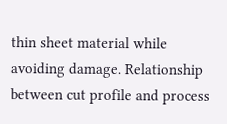thin sheet material while avoiding damage. Relationship between cut profile and process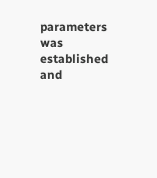parameters was established and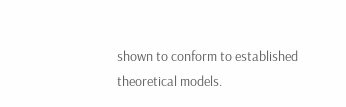shown to conform to established theoretical models.